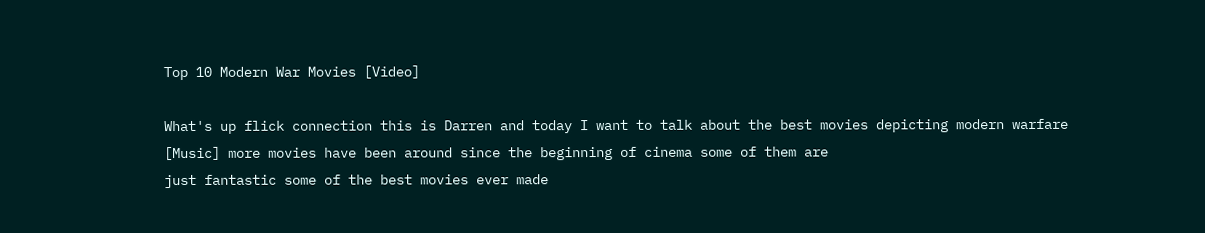Top 10 Modern War Movies [Video]

What's up flick connection this is Darren and today I want to talk about the best movies depicting modern warfare
[Music] more movies have been around since the beginning of cinema some of them are
just fantastic some of the best movies ever made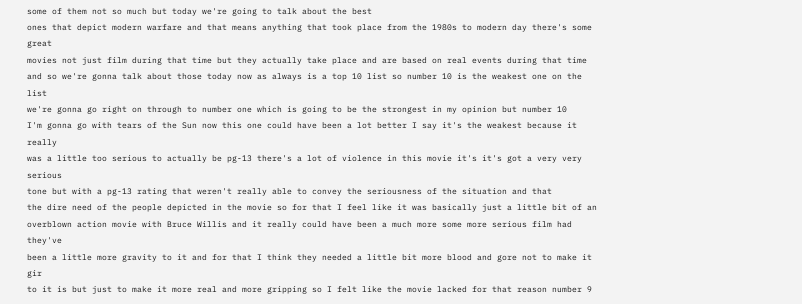some of them not so much but today we're going to talk about the best
ones that depict modern warfare and that means anything that took place from the 1980s to modern day there's some great
movies not just film during that time but they actually take place and are based on real events during that time
and so we're gonna talk about those today now as always is a top 10 list so number 10 is the weakest one on the list
we're gonna go right on through to number one which is going to be the strongest in my opinion but number 10
I'm gonna go with tears of the Sun now this one could have been a lot better I say it's the weakest because it really
was a little too serious to actually be pg-13 there's a lot of violence in this movie it's it's got a very very serious
tone but with a pg-13 rating that weren't really able to convey the seriousness of the situation and that
the dire need of the people depicted in the movie so for that I feel like it was basically just a little bit of an
overblown action movie with Bruce Willis and it really could have been a much more some more serious film had they've
been a little more gravity to it and for that I think they needed a little bit more blood and gore not to make it gir
to it is but just to make it more real and more gripping so I felt like the movie lacked for that reason number 9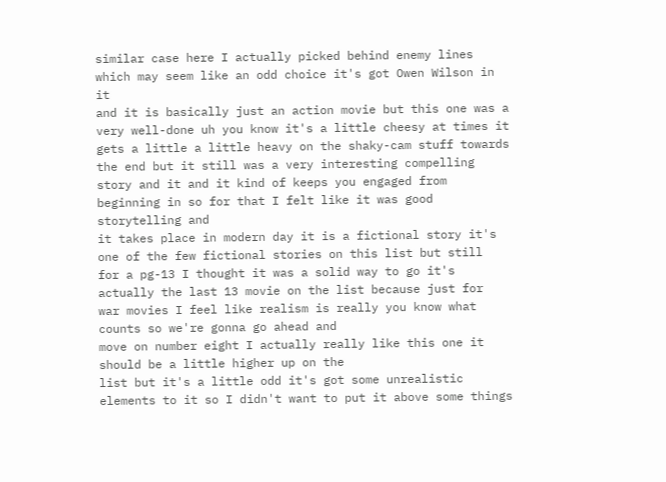similar case here I actually picked behind enemy lines which may seem like an odd choice it's got Owen Wilson in it
and it is basically just an action movie but this one was a very well-done uh you know it's a little cheesy at times it
gets a little a little heavy on the shaky-cam stuff towards the end but it still was a very interesting compelling
story and it and it kind of keeps you engaged from beginning in so for that I felt like it was good storytelling and
it takes place in modern day it is a fictional story it's one of the few fictional stories on this list but still
for a pg-13 I thought it was a solid way to go it's actually the last 13 movie on the list because just for
war movies I feel like realism is really you know what counts so we're gonna go ahead and
move on number eight I actually really like this one it should be a little higher up on the
list but it's a little odd it's got some unrealistic elements to it so I didn't want to put it above some things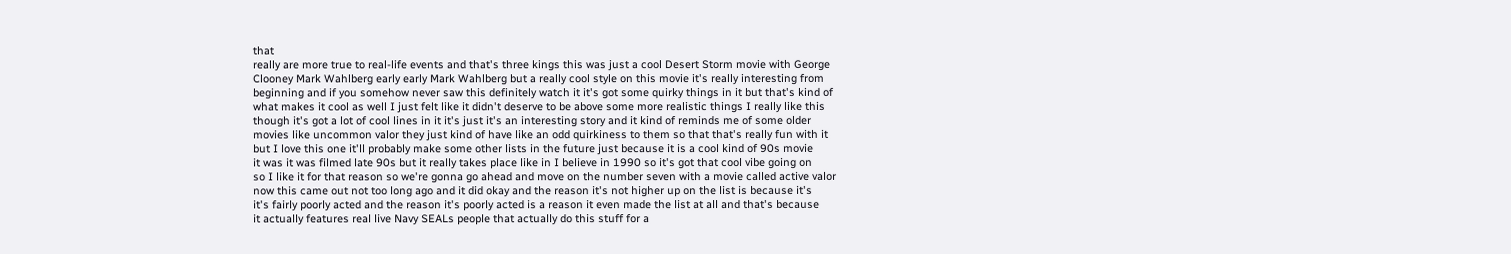that
really are more true to real-life events and that's three kings this was just a cool Desert Storm movie with George
Clooney Mark Wahlberg early early Mark Wahlberg but a really cool style on this movie it's really interesting from
beginning and if you somehow never saw this definitely watch it it's got some quirky things in it but that's kind of
what makes it cool as well I just felt like it didn't deserve to be above some more realistic things I really like this
though it's got a lot of cool lines in it it's just it's an interesting story and it kind of reminds me of some older
movies like uncommon valor they just kind of have like an odd quirkiness to them so that that's really fun with it
but I love this one it'll probably make some other lists in the future just because it is a cool kind of 90s movie
it was it was filmed late 90s but it really takes place like in I believe in 1990 so it's got that cool vibe going on
so I like it for that reason so we're gonna go ahead and move on the number seven with a movie called active valor
now this came out not too long ago and it did okay and the reason it's not higher up on the list is because it's
it's fairly poorly acted and the reason it's poorly acted is a reason it even made the list at all and that's because
it actually features real live Navy SEALs people that actually do this stuff for a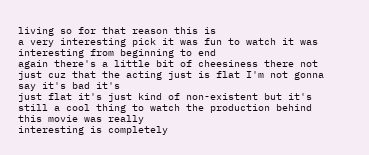living so for that reason this is
a very interesting pick it was fun to watch it was interesting from beginning to end
again there's a little bit of cheesiness there not just cuz that the acting just is flat I'm not gonna say it's bad it's
just flat it's just kind of non-existent but it's still a cool thing to watch the production behind this movie was really
interesting is completely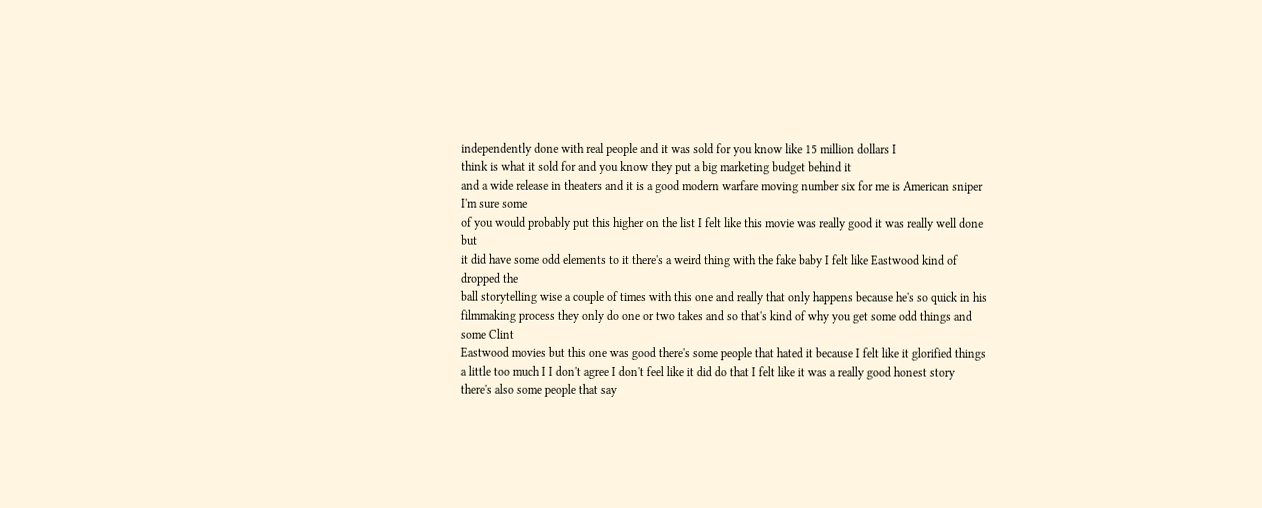independently done with real people and it was sold for you know like 15 million dollars I
think is what it sold for and you know they put a big marketing budget behind it
and a wide release in theaters and it is a good modern warfare moving number six for me is American sniper I'm sure some
of you would probably put this higher on the list I felt like this movie was really good it was really well done but
it did have some odd elements to it there's a weird thing with the fake baby I felt like Eastwood kind of dropped the
ball storytelling wise a couple of times with this one and really that only happens because he's so quick in his
filmmaking process they only do one or two takes and so that's kind of why you get some odd things and some Clint
Eastwood movies but this one was good there's some people that hated it because I felt like it glorified things
a little too much I I don't agree I don't feel like it did do that I felt like it was a really good honest story
there's also some people that say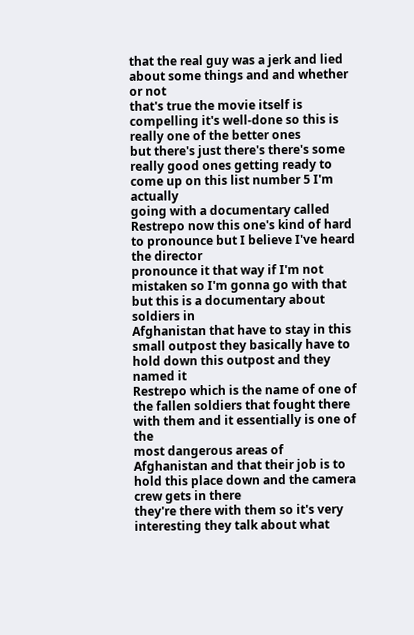that the real guy was a jerk and lied about some things and and whether or not
that's true the movie itself is compelling it's well-done so this is really one of the better ones
but there's just there's there's some really good ones getting ready to come up on this list number 5 I'm actually
going with a documentary called Restrepo now this one's kind of hard to pronounce but I believe I've heard the director
pronounce it that way if I'm not mistaken so I'm gonna go with that but this is a documentary about soldiers in
Afghanistan that have to stay in this small outpost they basically have to hold down this outpost and they named it
Restrepo which is the name of one of the fallen soldiers that fought there with them and it essentially is one of the
most dangerous areas of Afghanistan and that their job is to hold this place down and the camera crew gets in there
they're there with them so it's very interesting they talk about what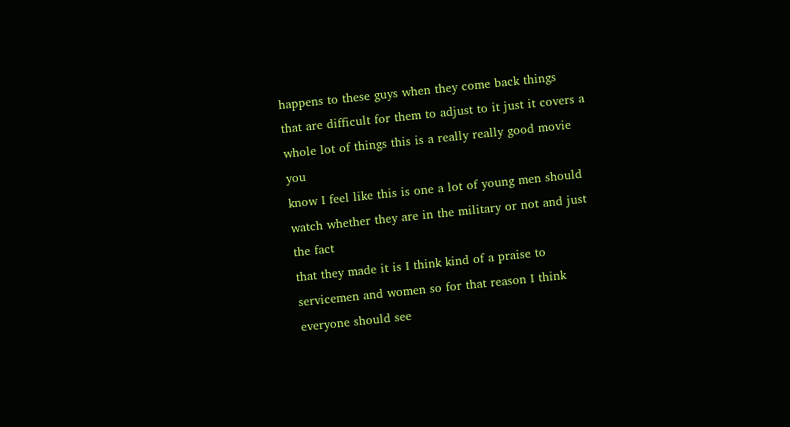happens to these guys when they come back things
that are difficult for them to adjust to it just it covers a whole lot of things this is a really really good movie you
know I feel like this is one a lot of young men should watch whether they are in the military or not and just the fact
that they made it is I think kind of a praise to servicemen and women so for that reason I think everyone should see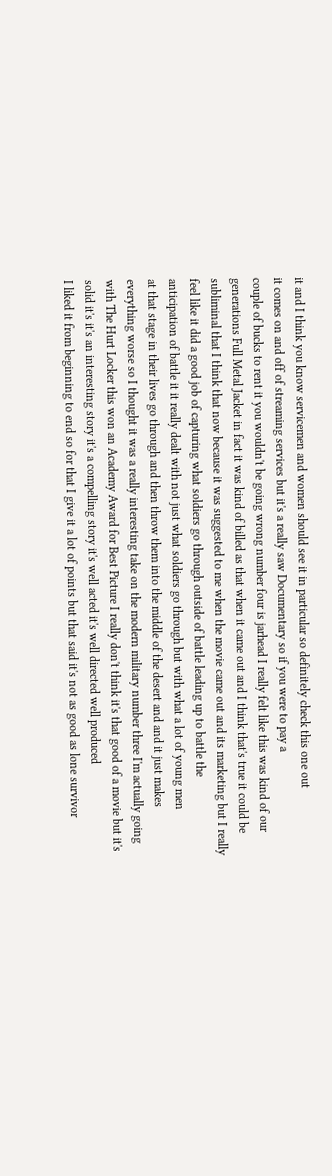it and I think you know servicemen and women should see it in particular so definitely check this one out
it comes on and off of streaming services but it's a really saw Documentary so if you were to pay a
couple of bucks to rent it you wouldn't be going wrong number four is jarhead I really felt like this was kind of our
generations Full Metal Jacket in fact it was kind of billed as that when it came out and I think that's true it could be
subliminal that I think that now because it was suggested to me when the movie came out and its marketing but I really
feel like it did a good job of capturing what soldiers go through outside of battle leading up to battle the
anticipation of battle it it really dealt with not just what soldiers go through but with what a lot of young men
at that stage in their lives go through and then throw them into the middle of the desert and and it just makes
everything worse so I thought it was a really interesting take on the modern military number three I'm actually going
with The Hurt Locker this won an Academy Award for Best Picture I really don't think it's that good of a movie but it's
solid it's it's an interesting story it's a compelling story it's well acted it's well directed well produced
I liked it from beginning to end so for that I give it a lot of points but that said it's not as good as lone survivor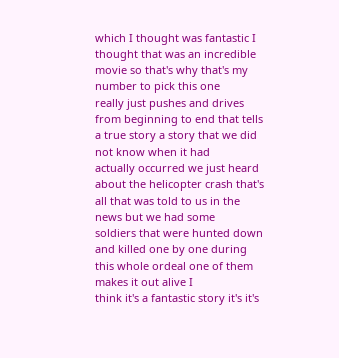which I thought was fantastic I thought that was an incredible movie so that's why that's my number to pick this one
really just pushes and drives from beginning to end that tells a true story a story that we did not know when it had
actually occurred we just heard about the helicopter crash that's all that was told to us in the news but we had some
soldiers that were hunted down and killed one by one during this whole ordeal one of them makes it out alive I
think it's a fantastic story it's it's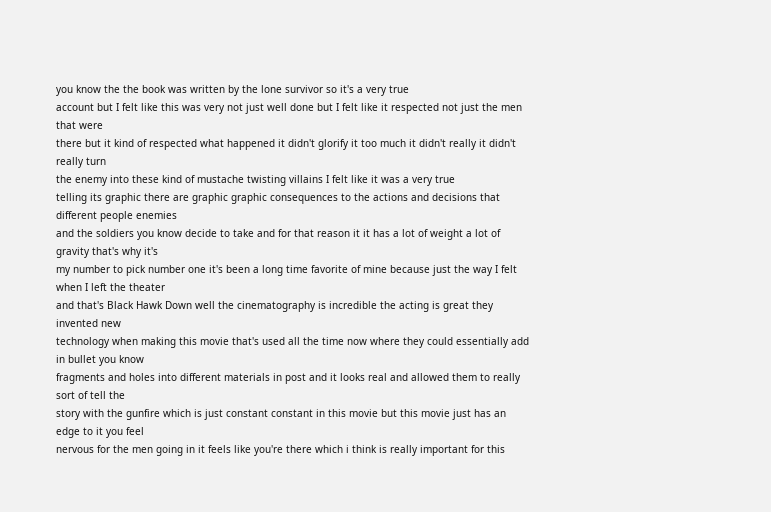you know the the book was written by the lone survivor so it's a very true
account but I felt like this was very not just well done but I felt like it respected not just the men that were
there but it kind of respected what happened it didn't glorify it too much it didn't really it didn't really turn
the enemy into these kind of mustache twisting villains I felt like it was a very true
telling its graphic there are graphic graphic consequences to the actions and decisions that different people enemies
and the soldiers you know decide to take and for that reason it it has a lot of weight a lot of gravity that's why it's
my number to pick number one it's been a long time favorite of mine because just the way I felt when I left the theater
and that's Black Hawk Down well the cinematography is incredible the acting is great they invented new
technology when making this movie that's used all the time now where they could essentially add in bullet you know
fragments and holes into different materials in post and it looks real and allowed them to really sort of tell the
story with the gunfire which is just constant constant in this movie but this movie just has an edge to it you feel
nervous for the men going in it feels like you're there which i think is really important for this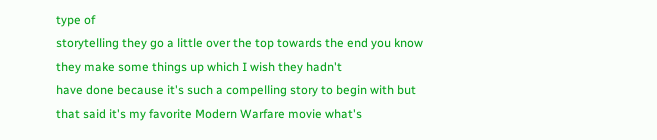type of
storytelling they go a little over the top towards the end you know they make some things up which I wish they hadn't
have done because it's such a compelling story to begin with but that said it's my favorite Modern Warfare movie what's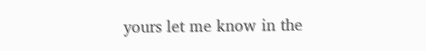yours let me know in the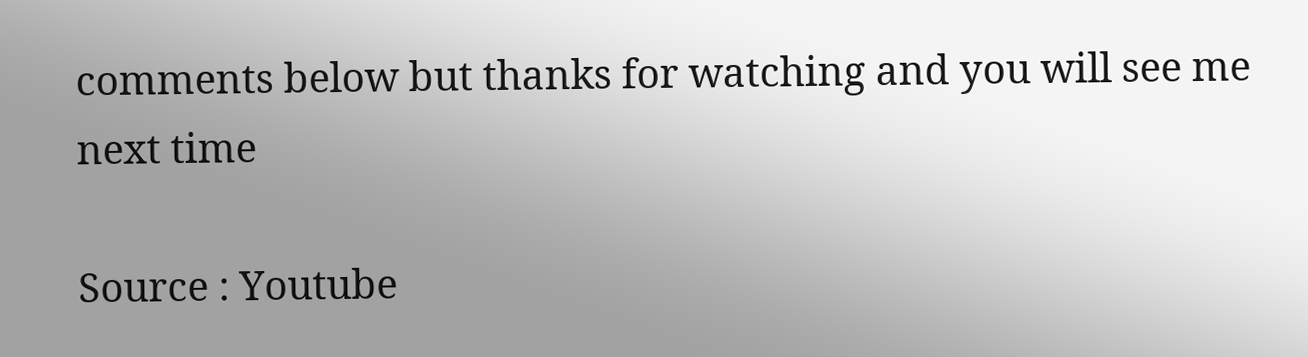comments below but thanks for watching and you will see me next time

Source : Youtube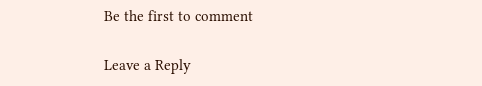Be the first to comment

Leave a Reply